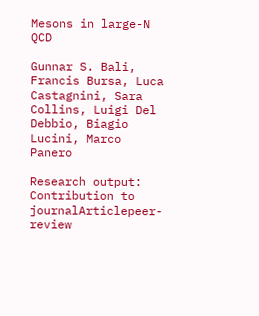Mesons in large-N QCD

Gunnar S. Bali, Francis Bursa, Luca Castagnini, Sara Collins, Luigi Del Debbio, Biagio Lucini, Marco Panero

Research output: Contribution to journalArticlepeer-review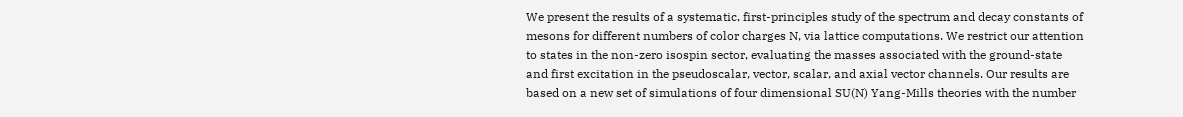We present the results of a systematic, first-principles study of the spectrum and decay constants of mesons for different numbers of color charges N, via lattice computations. We restrict our attention to states in the non-zero isospin sector, evaluating the masses associated with the ground-state and first excitation in the pseudoscalar, vector, scalar, and axial vector channels. Our results are based on a new set of simulations of four dimensional SU(N) Yang-Mills theories with the number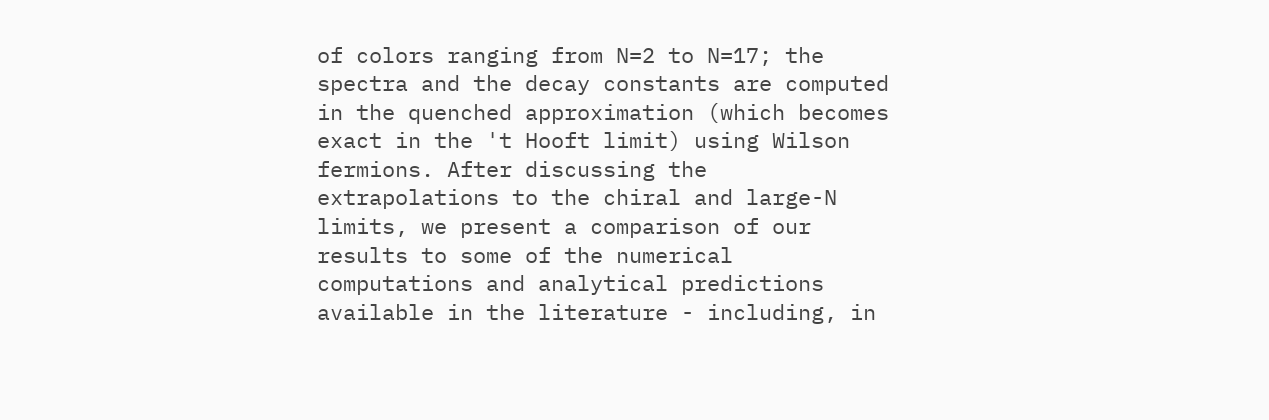of colors ranging from N=2 to N=17; the spectra and the decay constants are computed in the quenched approximation (which becomes exact in the 't Hooft limit) using Wilson fermions. After discussing the extrapolations to the chiral and large-N limits, we present a comparison of our results to some of the numerical computations and analytical predictions available in the literature - including, in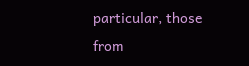particular, those from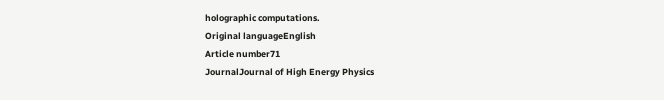holographic computations.
Original languageEnglish
Article number71
JournalJournal of High Energy Physics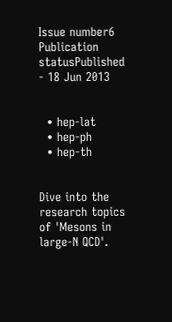Issue number6
Publication statusPublished - 18 Jun 2013


  • hep-lat
  • hep-ph
  • hep-th


Dive into the research topics of 'Mesons in large-N QCD'.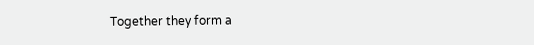Together they form a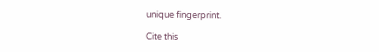unique fingerprint.

Cite this